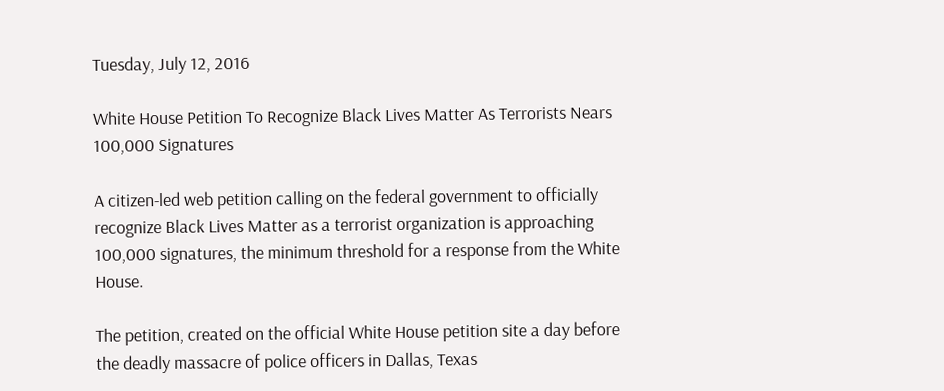Tuesday, July 12, 2016

White House Petition To Recognize Black Lives Matter As Terrorists Nears 100,000 Signatures

A citizen-led web petition calling on the federal government to officially recognize Black Lives Matter as a terrorist organization is approaching 100,000 signatures, the minimum threshold for a response from the White House.

The petition, created on the official White House petition site a day before the deadly massacre of police officers in Dallas, Texas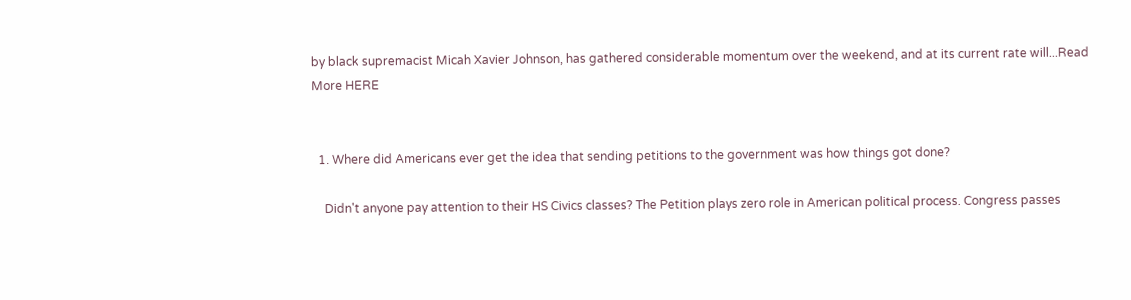by black supremacist Micah Xavier Johnson, has gathered considerable momentum over the weekend, and at its current rate will...Read More HERE


  1. Where did Americans ever get the idea that sending petitions to the government was how things got done?

    Didn't anyone pay attention to their HS Civics classes? The Petition plays zero role in American political process. Congress passes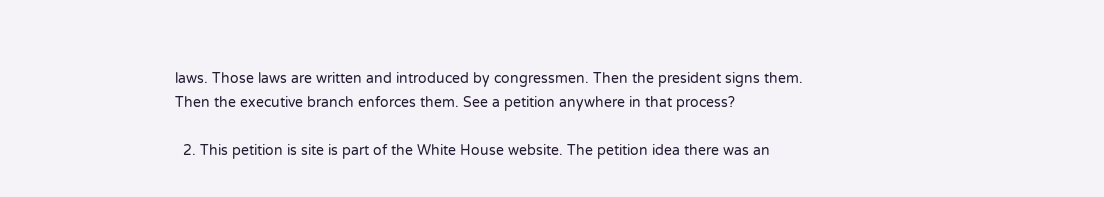laws. Those laws are written and introduced by congressmen. Then the president signs them. Then the executive branch enforces them. See a petition anywhere in that process?

  2. This petition is site is part of the White House website. The petition idea there was an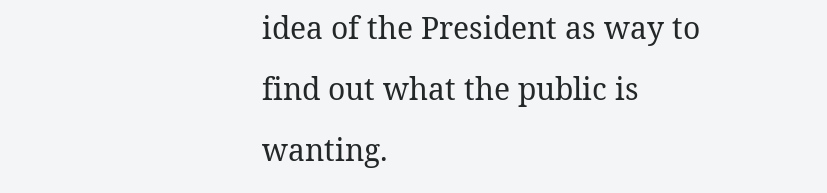idea of the President as way to find out what the public is wanting.